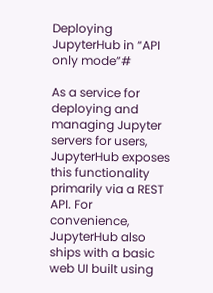Deploying JupyterHub in “API only mode”#

As a service for deploying and managing Jupyter servers for users, JupyterHub exposes this functionality primarily via a REST API. For convenience, JupyterHub also ships with a basic web UI built using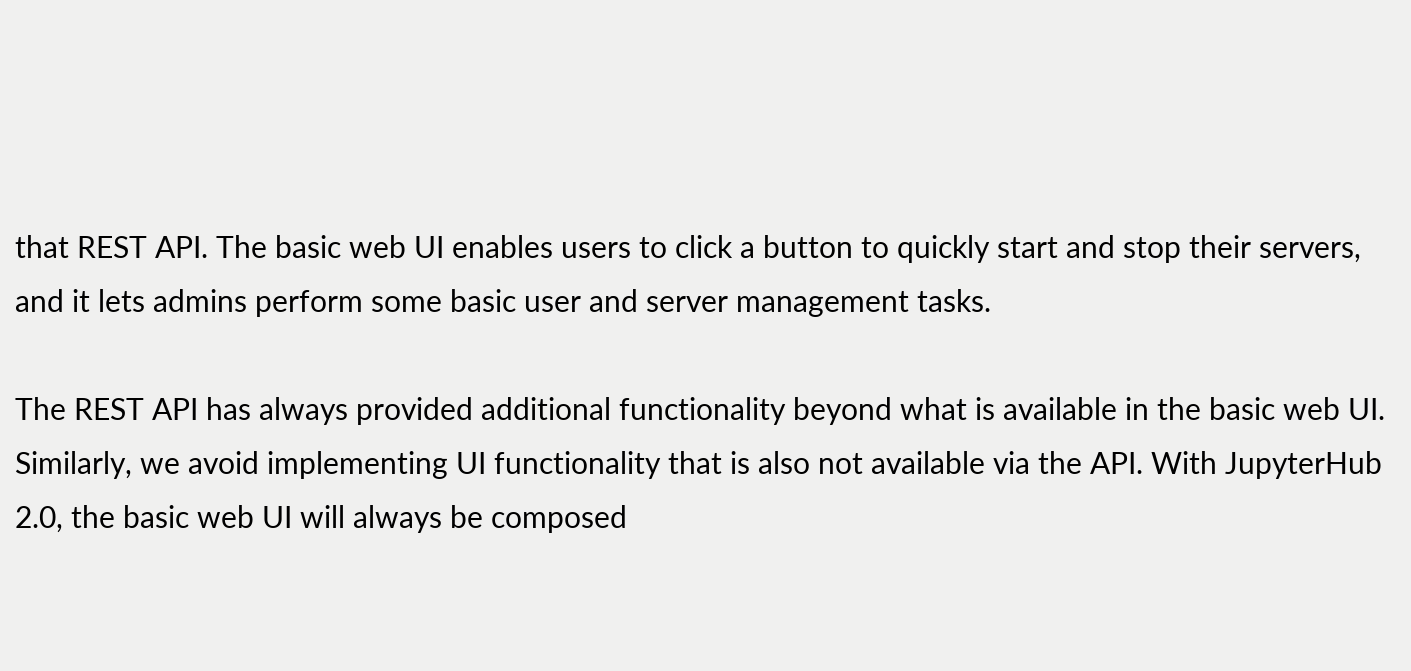that REST API. The basic web UI enables users to click a button to quickly start and stop their servers, and it lets admins perform some basic user and server management tasks.

The REST API has always provided additional functionality beyond what is available in the basic web UI. Similarly, we avoid implementing UI functionality that is also not available via the API. With JupyterHub 2.0, the basic web UI will always be composed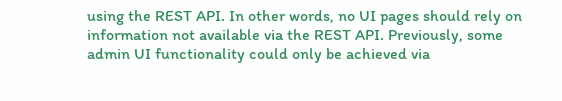using the REST API. In other words, no UI pages should rely on information not available via the REST API. Previously, some admin UI functionality could only be achieved via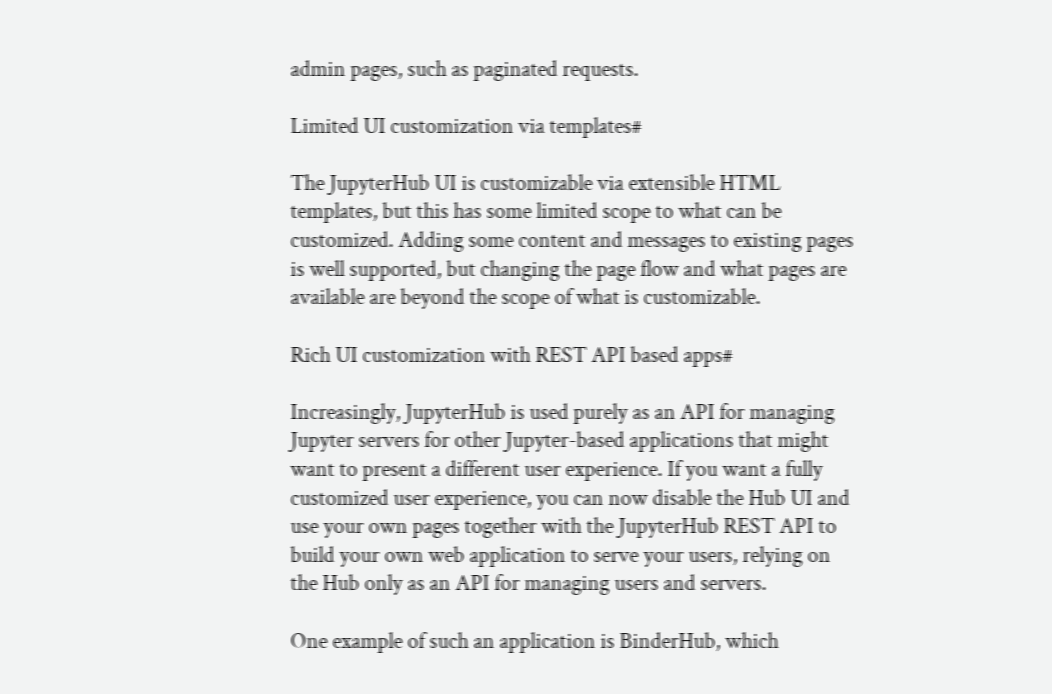admin pages, such as paginated requests.

Limited UI customization via templates#

The JupyterHub UI is customizable via extensible HTML templates, but this has some limited scope to what can be customized. Adding some content and messages to existing pages is well supported, but changing the page flow and what pages are available are beyond the scope of what is customizable.

Rich UI customization with REST API based apps#

Increasingly, JupyterHub is used purely as an API for managing Jupyter servers for other Jupyter-based applications that might want to present a different user experience. If you want a fully customized user experience, you can now disable the Hub UI and use your own pages together with the JupyterHub REST API to build your own web application to serve your users, relying on the Hub only as an API for managing users and servers.

One example of such an application is BinderHub, which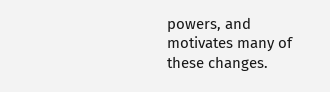powers, and motivates many of these changes.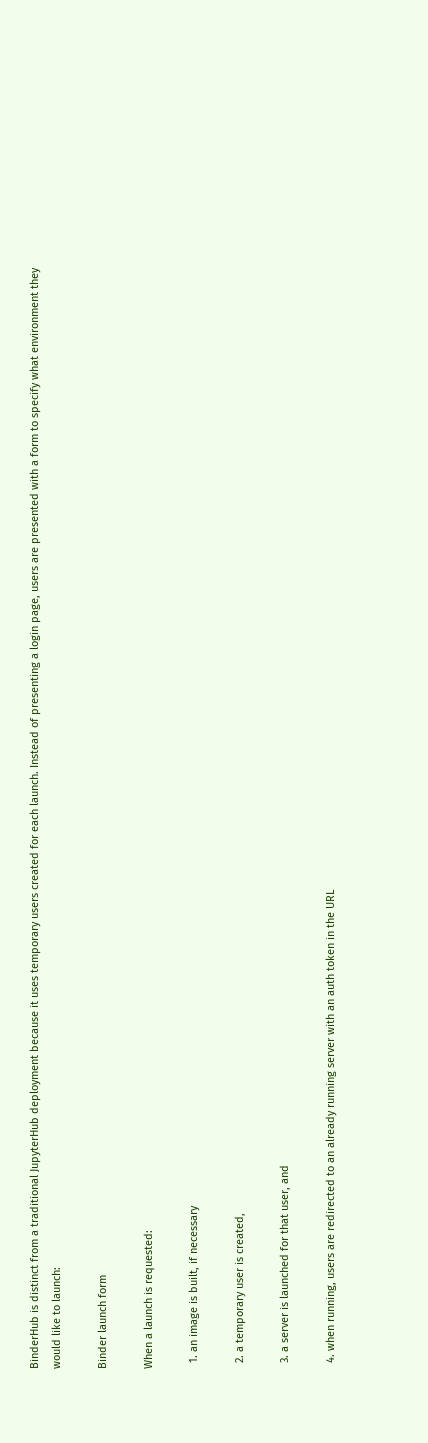BinderHub is distinct from a traditional JupyterHub deployment because it uses temporary users created for each launch. Instead of presenting a login page, users are presented with a form to specify what environment they would like to launch:

Binder launch form

When a launch is requested:

  1. an image is built, if necessary

  2. a temporary user is created,

  3. a server is launched for that user, and

  4. when running, users are redirected to an already running server with an auth token in the URL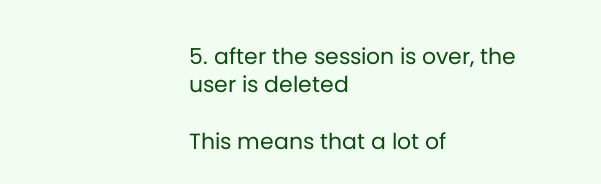5. after the session is over, the user is deleted

This means that a lot of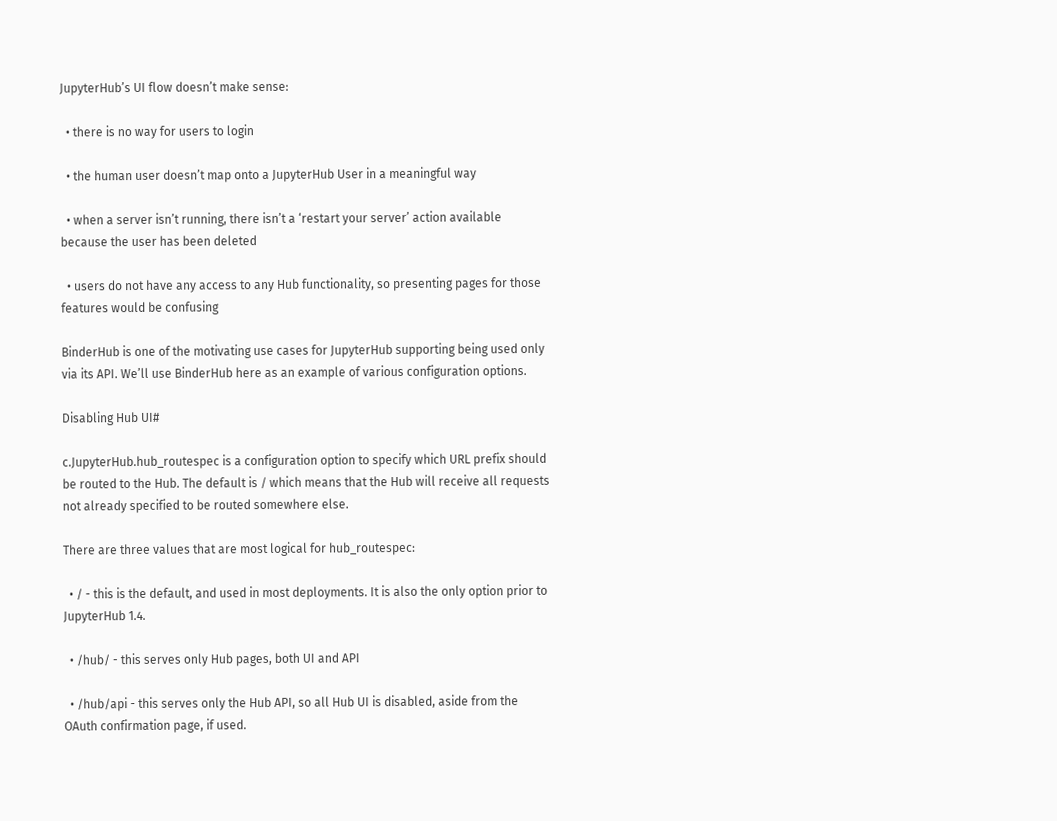JupyterHub’s UI flow doesn’t make sense:

  • there is no way for users to login

  • the human user doesn’t map onto a JupyterHub User in a meaningful way

  • when a server isn’t running, there isn’t a ‘restart your server’ action available because the user has been deleted

  • users do not have any access to any Hub functionality, so presenting pages for those features would be confusing

BinderHub is one of the motivating use cases for JupyterHub supporting being used only via its API. We’ll use BinderHub here as an example of various configuration options.

Disabling Hub UI#

c.JupyterHub.hub_routespec is a configuration option to specify which URL prefix should be routed to the Hub. The default is / which means that the Hub will receive all requests not already specified to be routed somewhere else.

There are three values that are most logical for hub_routespec:

  • / - this is the default, and used in most deployments. It is also the only option prior to JupyterHub 1.4.

  • /hub/ - this serves only Hub pages, both UI and API

  • /hub/api - this serves only the Hub API, so all Hub UI is disabled, aside from the OAuth confirmation page, if used.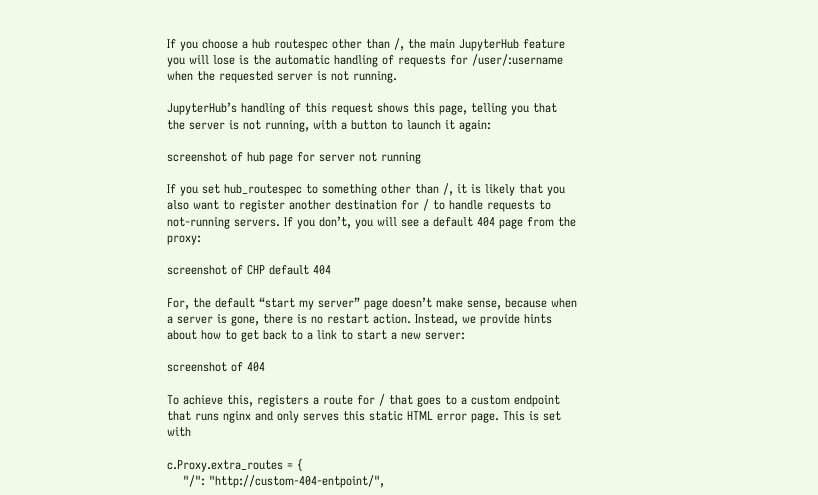If you choose a hub routespec other than /, the main JupyterHub feature you will lose is the automatic handling of requests for /user/:username when the requested server is not running.

JupyterHub’s handling of this request shows this page, telling you that the server is not running, with a button to launch it again:

screenshot of hub page for server not running

If you set hub_routespec to something other than /, it is likely that you also want to register another destination for / to handle requests to not-running servers. If you don’t, you will see a default 404 page from the proxy:

screenshot of CHP default 404

For, the default “start my server” page doesn’t make sense, because when a server is gone, there is no restart action. Instead, we provide hints about how to get back to a link to start a new server:

screenshot of 404

To achieve this, registers a route for / that goes to a custom endpoint that runs nginx and only serves this static HTML error page. This is set with

c.Proxy.extra_routes = {
    "/": "http://custom-404-entpoint/",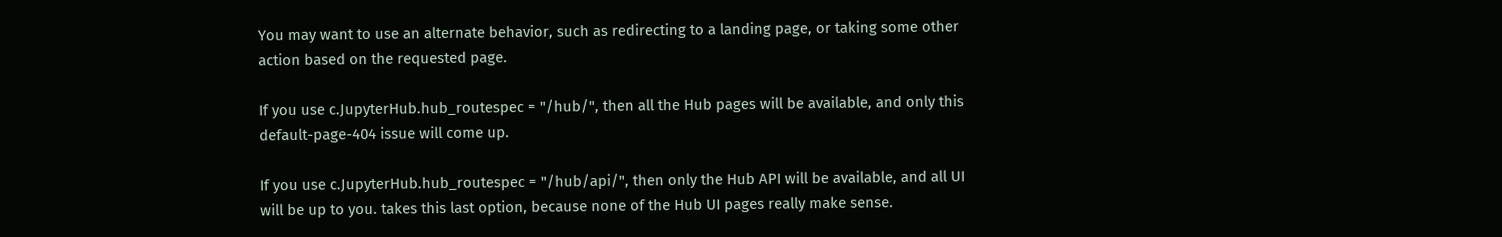You may want to use an alternate behavior, such as redirecting to a landing page, or taking some other action based on the requested page.

If you use c.JupyterHub.hub_routespec = "/hub/", then all the Hub pages will be available, and only this default-page-404 issue will come up.

If you use c.JupyterHub.hub_routespec = "/hub/api/", then only the Hub API will be available, and all UI will be up to you. takes this last option, because none of the Hub UI pages really make sense.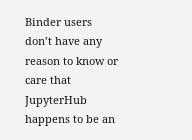Binder users don’t have any reason to know or care that JupyterHub happens to be an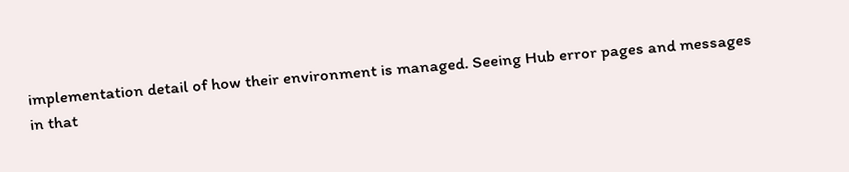implementation detail of how their environment is managed. Seeing Hub error pages and messages in that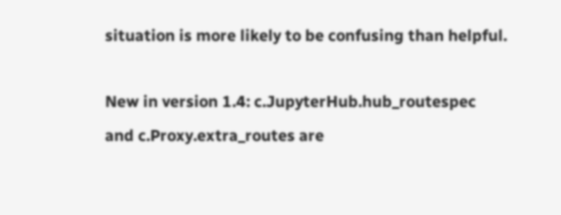situation is more likely to be confusing than helpful.

New in version 1.4: c.JupyterHub.hub_routespec and c.Proxy.extra_routes are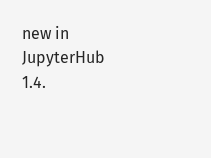new in JupyterHub 1.4.